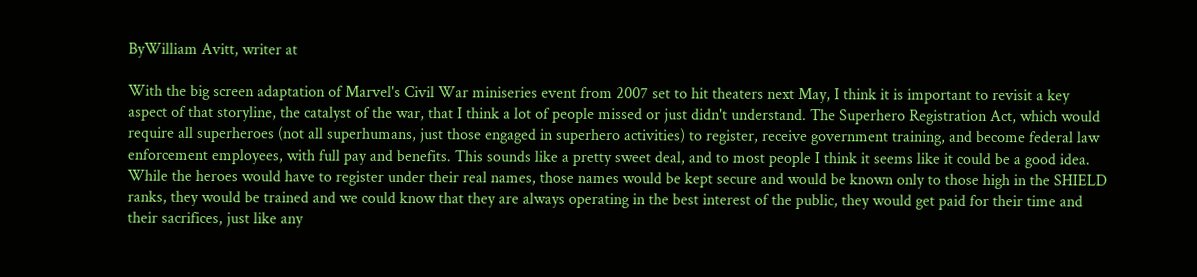ByWilliam Avitt, writer at

With the big screen adaptation of Marvel's Civil War miniseries event from 2007 set to hit theaters next May, I think it is important to revisit a key aspect of that storyline, the catalyst of the war, that I think a lot of people missed or just didn't understand. The Superhero Registration Act, which would require all superheroes (not all superhumans, just those engaged in superhero activities) to register, receive government training, and become federal law enforcement employees, with full pay and benefits. This sounds like a pretty sweet deal, and to most people I think it seems like it could be a good idea. While the heroes would have to register under their real names, those names would be kept secure and would be known only to those high in the SHIELD ranks, they would be trained and we could know that they are always operating in the best interest of the public, they would get paid for their time and their sacrifices, just like any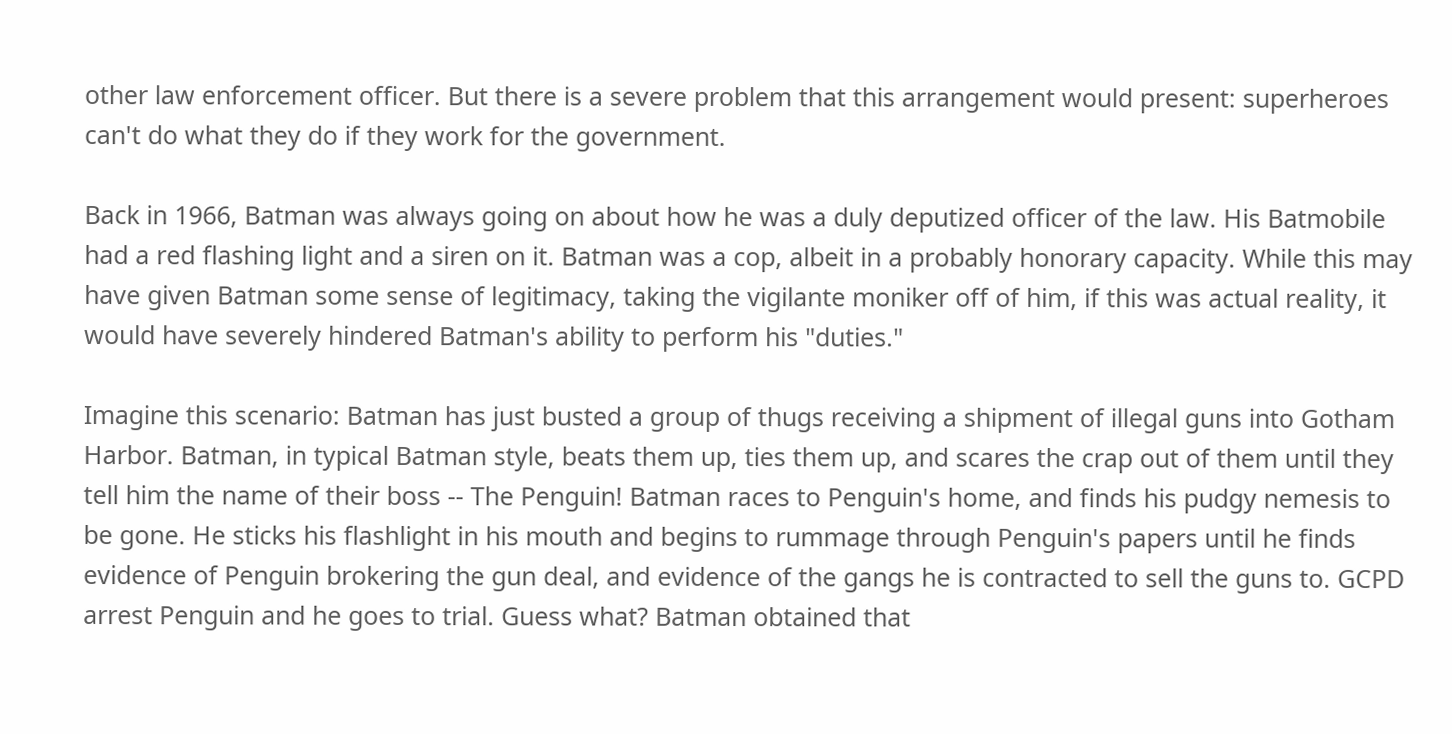other law enforcement officer. But there is a severe problem that this arrangement would present: superheroes can't do what they do if they work for the government.

Back in 1966, Batman was always going on about how he was a duly deputized officer of the law. His Batmobile had a red flashing light and a siren on it. Batman was a cop, albeit in a probably honorary capacity. While this may have given Batman some sense of legitimacy, taking the vigilante moniker off of him, if this was actual reality, it would have severely hindered Batman's ability to perform his "duties."

Imagine this scenario: Batman has just busted a group of thugs receiving a shipment of illegal guns into Gotham Harbor. Batman, in typical Batman style, beats them up, ties them up, and scares the crap out of them until they tell him the name of their boss -- The Penguin! Batman races to Penguin's home, and finds his pudgy nemesis to be gone. He sticks his flashlight in his mouth and begins to rummage through Penguin's papers until he finds evidence of Penguin brokering the gun deal, and evidence of the gangs he is contracted to sell the guns to. GCPD arrest Penguin and he goes to trial. Guess what? Batman obtained that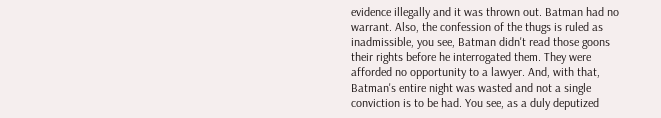evidence illegally and it was thrown out. Batman had no warrant. Also, the confession of the thugs is ruled as inadmissible, you see, Batman didn't read those goons their rights before he interrogated them. They were afforded no opportunity to a lawyer. And, with that, Batman's entire night was wasted and not a single conviction is to be had. You see, as a duly deputized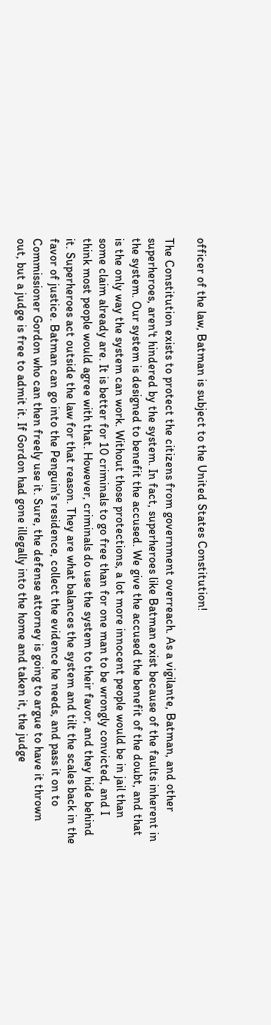officer of the law, Batman is subject to the United States Constitution!

The Constitution exists to protect the citizens from government overreach. As a vigilante, Batman, and other superheroes, aren't hindered by the system. In fact, superheroes like Batman exist because of the faults inherent in the system. Our system is designed to benefit the accused. We give the accused the benefit of the doubt, and that is the only way the system can work. Without those protections, a lot more innocent people would be in jail than some claim already are. It is better for 10 criminals to go free than for one man to be wrongly convicted, and I think most people would agree with that. However, criminals do use the system to their favor, and they hide behind it. Superheroes act outside the law for that reason. They are what balances the system and tilt the scales back in the favor of justice. Batman can go into the Penguin's residence, collect the evidence he needs, and pass it on to Commissioner Gordon who can then freely use it. Sure, the defense attorney is going to argue to have it thrown out, but a judge is free to admit it. If Gordon had gone illegally into the home and taken it, the judge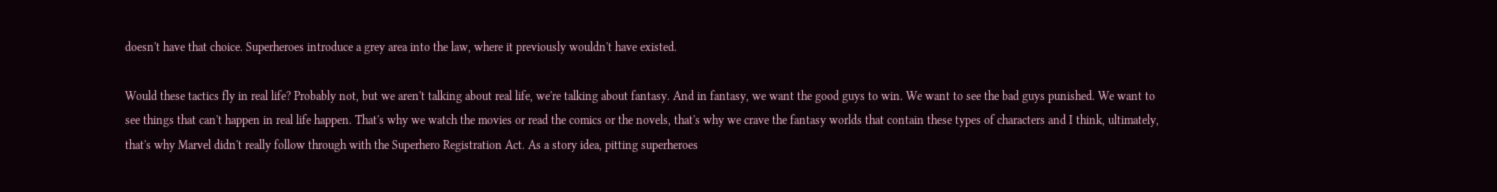doesn't have that choice. Superheroes introduce a grey area into the law, where it previously wouldn't have existed.

Would these tactics fly in real life? Probably not, but we aren't talking about real life, we're talking about fantasy. And in fantasy, we want the good guys to win. We want to see the bad guys punished. We want to see things that can't happen in real life happen. That's why we watch the movies or read the comics or the novels, that's why we crave the fantasy worlds that contain these types of characters and I think, ultimately, that's why Marvel didn't really follow through with the Superhero Registration Act. As a story idea, pitting superheroes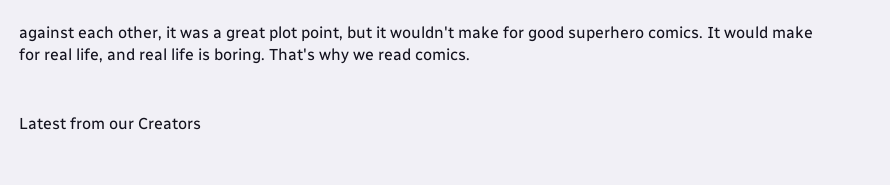against each other, it was a great plot point, but it wouldn't make for good superhero comics. It would make for real life, and real life is boring. That's why we read comics.


Latest from our Creators